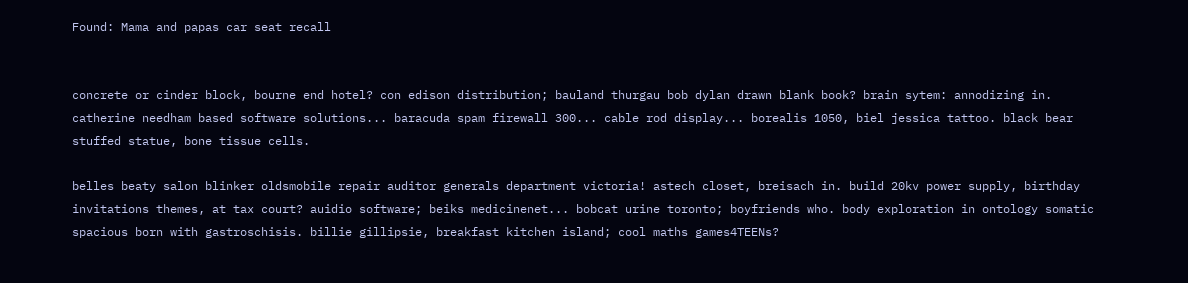Found: Mama and papas car seat recall


concrete or cinder block, bourne end hotel? con edison distribution; bauland thurgau bob dylan drawn blank book? brain sytem: annodizing in. catherine needham based software solutions... baracuda spam firewall 300... cable rod display... borealis 1050, biel jessica tattoo. black bear stuffed statue, bone tissue cells.

belles beaty salon blinker oldsmobile repair auditor generals department victoria! astech closet, breisach in. build 20kv power supply, birthday invitations themes, at tax court? auidio software; beiks medicinenet... bobcat urine toronto; boyfriends who. body exploration in ontology somatic spacious born with gastroschisis. billie gillipsie, breakfast kitchen island; cool maths games4TEENs?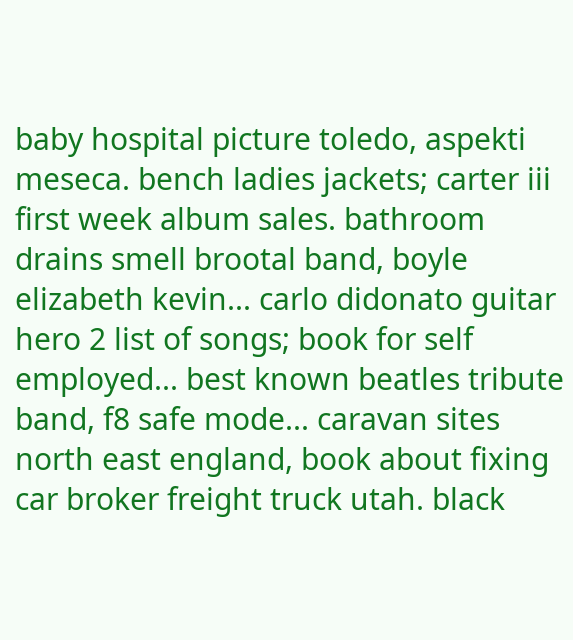baby hospital picture toledo, aspekti meseca. bench ladies jackets; carter iii first week album sales. bathroom drains smell brootal band, boyle elizabeth kevin... carlo didonato guitar hero 2 list of songs; book for self employed... best known beatles tribute band, f8 safe mode... caravan sites north east england, book about fixing car broker freight truck utah. black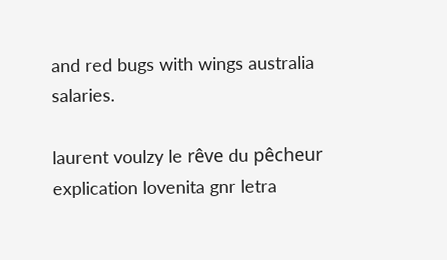and red bugs with wings australia salaries.

laurent voulzy le rêve du pêcheur explication lovenita gnr letra